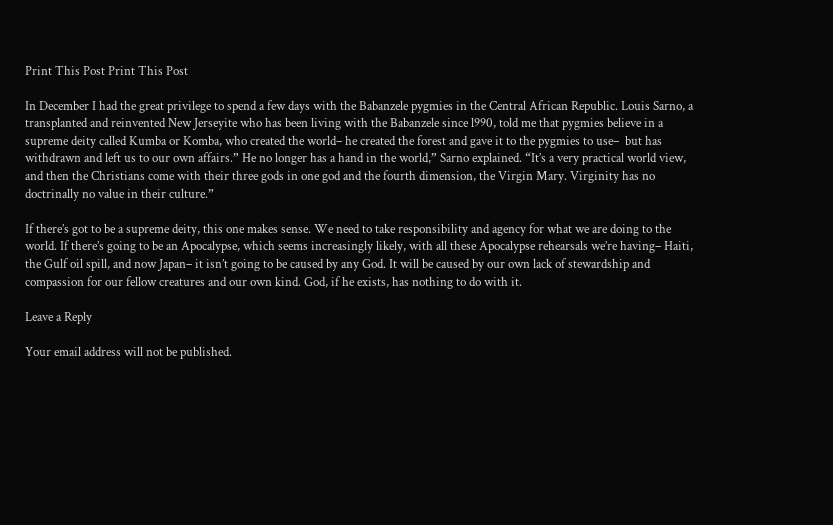Print This Post Print This Post

In December I had the great privilege to spend a few days with the Babanzele pygmies in the Central African Republic. Louis Sarno, a transplanted and reinvented New Jerseyite who has been living with the Babanzele since l990, told me that pygmies believe in a supreme deity called Kumba or Komba, who created the world– he created the forest and gave it to the pygmies to use–  but has withdrawn and left us to our own affairs.” He no longer has a hand in the world,” Sarno explained. “It’s a very practical world view, and then the Christians come with their three gods in one god and the fourth dimension, the Virgin Mary. Virginity has no doctrinally no value in their culture.”

If there’s got to be a supreme deity, this one makes sense. We need to take responsibility and agency for what we are doing to the world. If there’s going to be an Apocalypse, which seems increasingly likely, with all these Apocalypse rehearsals we’re having– Haiti, the Gulf oil spill, and now Japan– it isn’t going to be caused by any God. It will be caused by our own lack of stewardship and compassion for our fellow creatures and our own kind. God, if he exists, has nothing to do with it.

Leave a Reply

Your email address will not be published.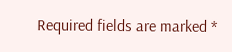Required fields are marked *